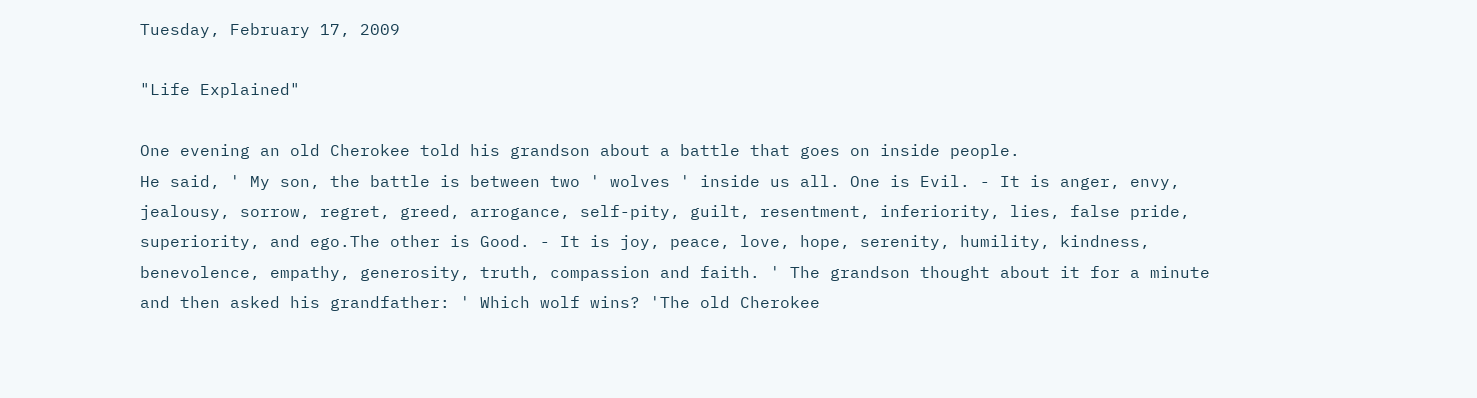Tuesday, February 17, 2009

"Life Explained"

One evening an old Cherokee told his grandson about a battle that goes on inside people.
He said, ' My son, the battle is between two ' wolves ' inside us all. One is Evil. - It is anger, envy, jealousy, sorrow, regret, greed, arrogance, self-pity, guilt, resentment, inferiority, lies, false pride, superiority, and ego.The other is Good. - It is joy, peace, love, hope, serenity, humility, kindness, benevolence, empathy, generosity, truth, compassion and faith. ' The grandson thought about it for a minute and then asked his grandfather: ' Which wolf wins? 'The old Cherokee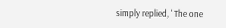simply replied, ' The one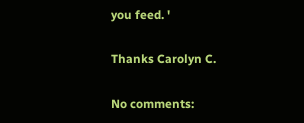you feed. '

Thanks Carolyn C.

No comments: